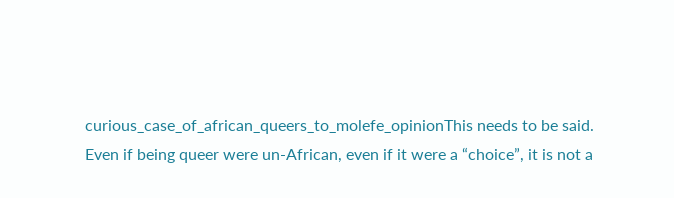curious_case_of_african_queers_to_molefe_opinionThis needs to be said. Even if being queer were un-African, even if it were a “choice”, it is not a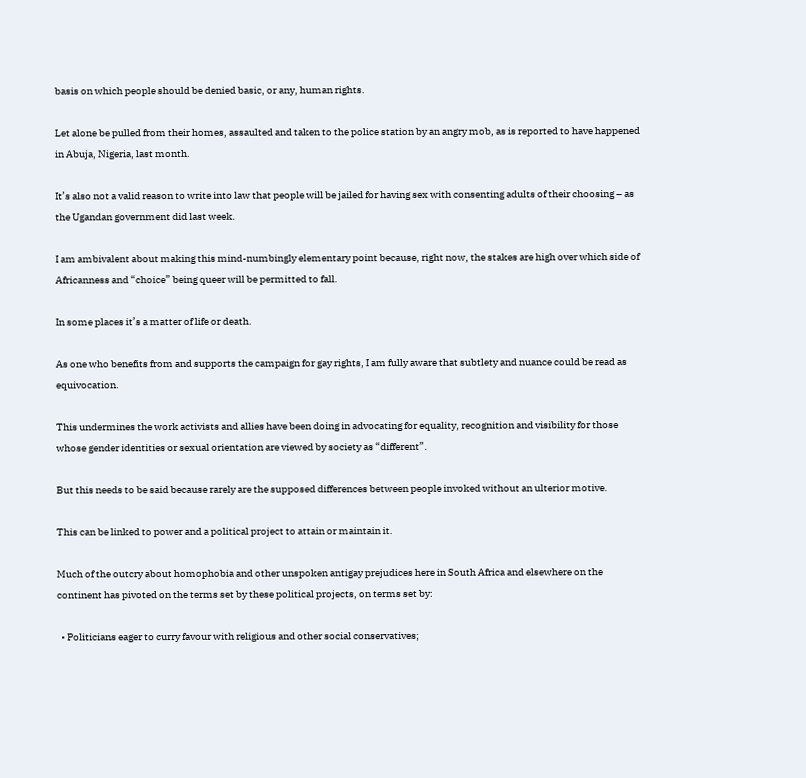basis on which people should be denied basic, or any, human rights.

Let alone be pulled from their homes, assaulted and taken to the police station by an angry mob, as is reported to have happened in Abuja, Nigeria, last month.

It’s also not a valid reason to write into law that people will be jailed for having sex with consenting adults of their choosing – as the Ugandan government did last week.

I am ambivalent about making this mind-numbingly elementary point because, right now, the stakes are high over which side of Africanness and “choice” being queer will be permitted to fall.

In some places it’s a matter of life or death.

As one who benefits from and supports the campaign for gay rights, I am fully aware that subtlety and nuance could be read as equivocation.

This undermines the work activists and allies have been doing in advocating for equality, recognition and visibility for those whose gender identities or sexual orientation are viewed by society as “different”.

But this needs to be said because rarely are the supposed differences between people invoked without an ulterior motive.

This can be linked to power and a political project to attain or maintain it.

Much of the outcry about homophobia and other unspoken antigay prejudices here in South Africa and elsewhere on the continent has pivoted on the terms set by these political projects, on terms set by:

  • Politicians eager to curry favour with religious and other social conservatives;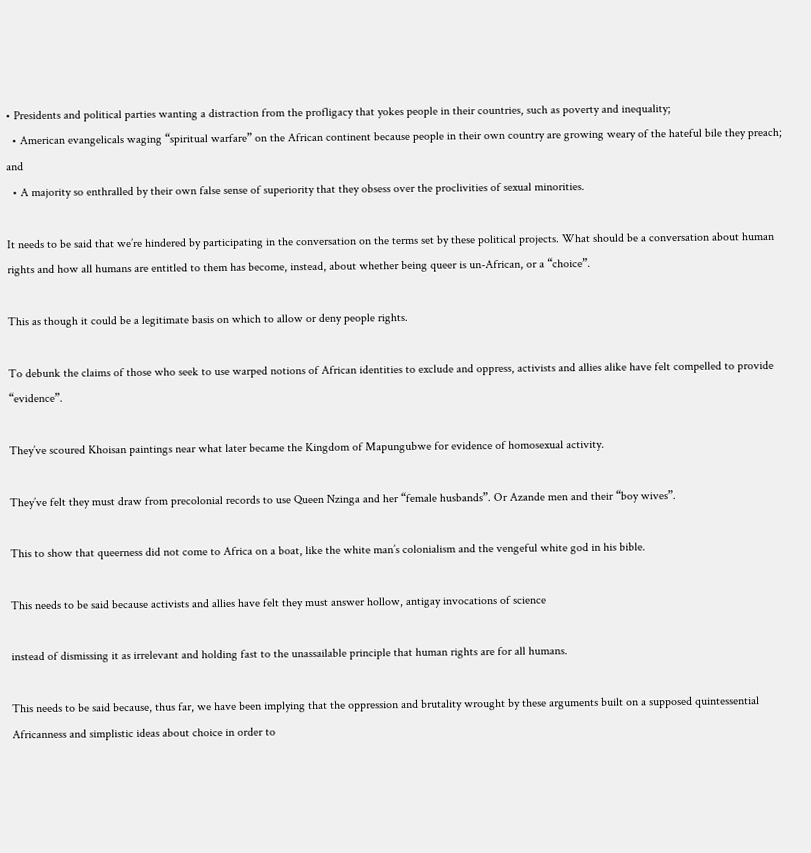• Presidents and political parties wanting a distraction from the profligacy that yokes people in their countries, such as poverty and inequality;
  • American evangelicals waging “spiritual warfare” on the African continent because people in their own country are growing weary of the hateful bile they preach; and
  • A majority so enthralled by their own false sense of superiority that they obsess over the proclivities of sexual minorities.

It needs to be said that we’re hindered by participating in the conversation on the terms set by these political projects. What should be a conversation about human rights and how all humans are entitled to them has become, instead, about whether being queer is un-African, or a “choice”.

This as though it could be a legitimate basis on which to allow or deny people rights.

To debunk the claims of those who seek to use warped notions of African identities to exclude and oppress, activists and allies alike have felt compelled to provide “evidence”.

They’ve scoured Khoisan paintings near what later became the Kingdom of Mapungubwe for evidence of homosexual activity.

They’ve felt they must draw from precolonial records to use Queen Nzinga and her “female husbands”. Or Azande men and their “boy wives”.

This to show that queerness did not come to Africa on a boat, like the white man’s colonialism and the vengeful white god in his bible.

This needs to be said because activists and allies have felt they must answer hollow, antigay invocations of science

instead of dismissing it as irrelevant and holding fast to the unassailable principle that human rights are for all humans.

This needs to be said because, thus far, we have been implying that the oppression and brutality wrought by these arguments built on a supposed quintessential Africanness and simplistic ideas about choice in order to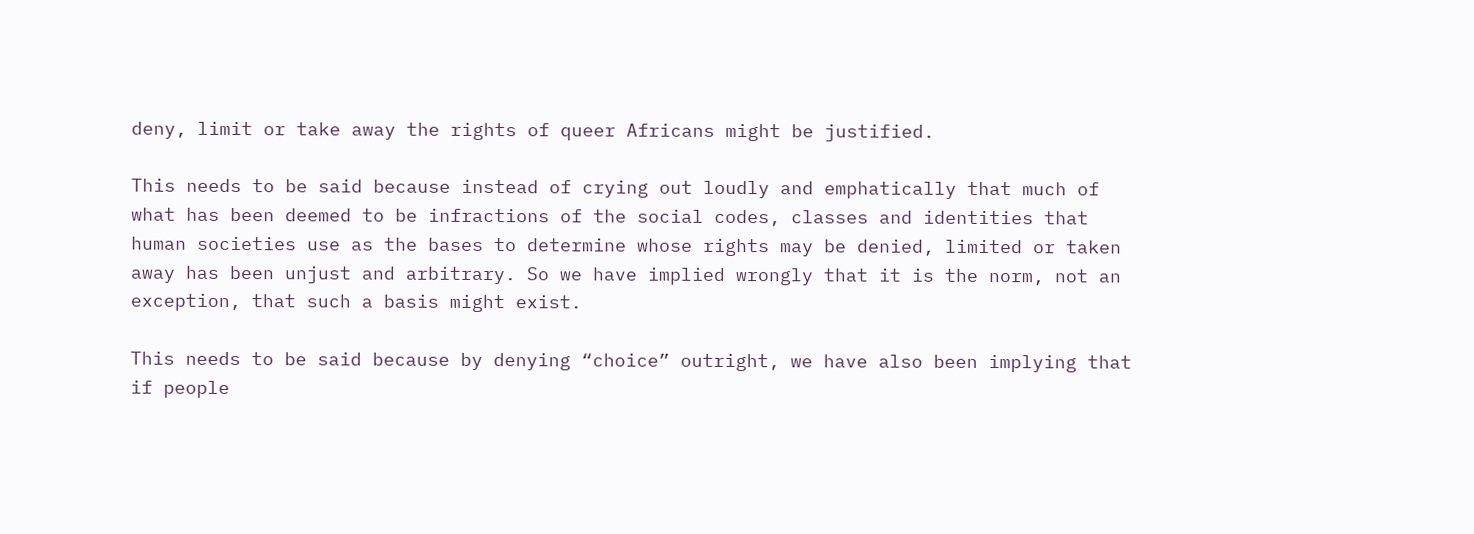deny, limit or take away the rights of queer Africans might be justified.

This needs to be said because instead of crying out loudly and emphatically that much of what has been deemed to be infractions of the social codes, classes and identities that human societies use as the bases to determine whose rights may be denied, limited or taken away has been unjust and arbitrary. So we have implied wrongly that it is the norm, not an exception, that such a basis might exist.

This needs to be said because by denying “choice” outright, we have also been implying that if people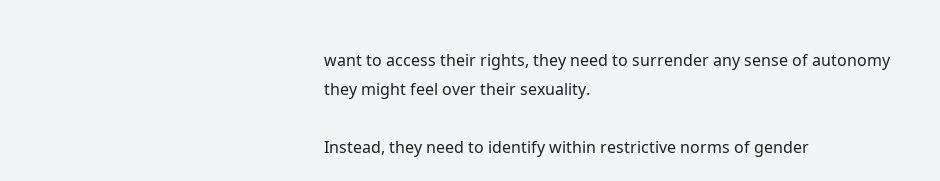want to access their rights, they need to surrender any sense of autonomy they might feel over their sexuality.

Instead, they need to identify within restrictive norms of gender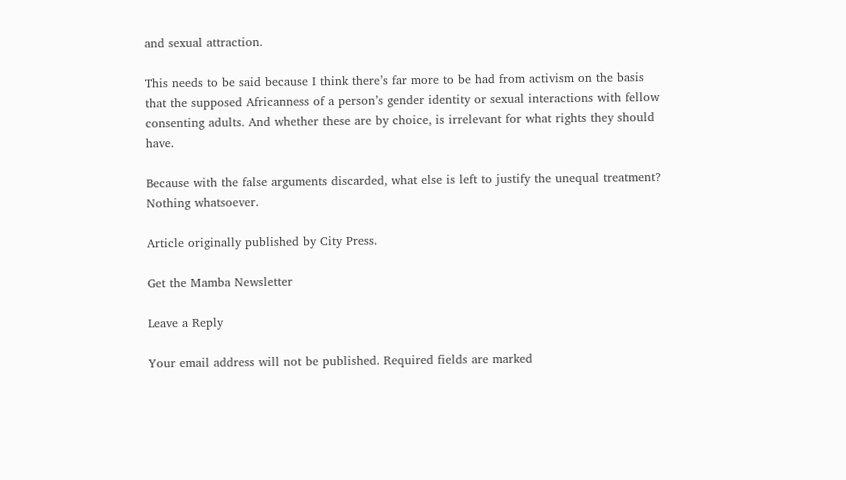and sexual attraction.

This needs to be said because I think there’s far more to be had from activism on the basis that the supposed Africanness of a person’s gender identity or sexual interactions with fellow consenting adults. And whether these are by choice, is irrelevant for what rights they should have.

Because with the false arguments discarded, what else is left to justify the unequal treatment? Nothing whatsoever.

Article originally published by City Press.

Get the Mamba Newsletter

Leave a Reply

Your email address will not be published. Required fields are marked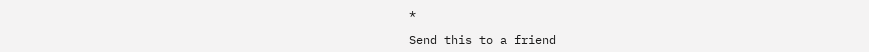*

Send this to a friend